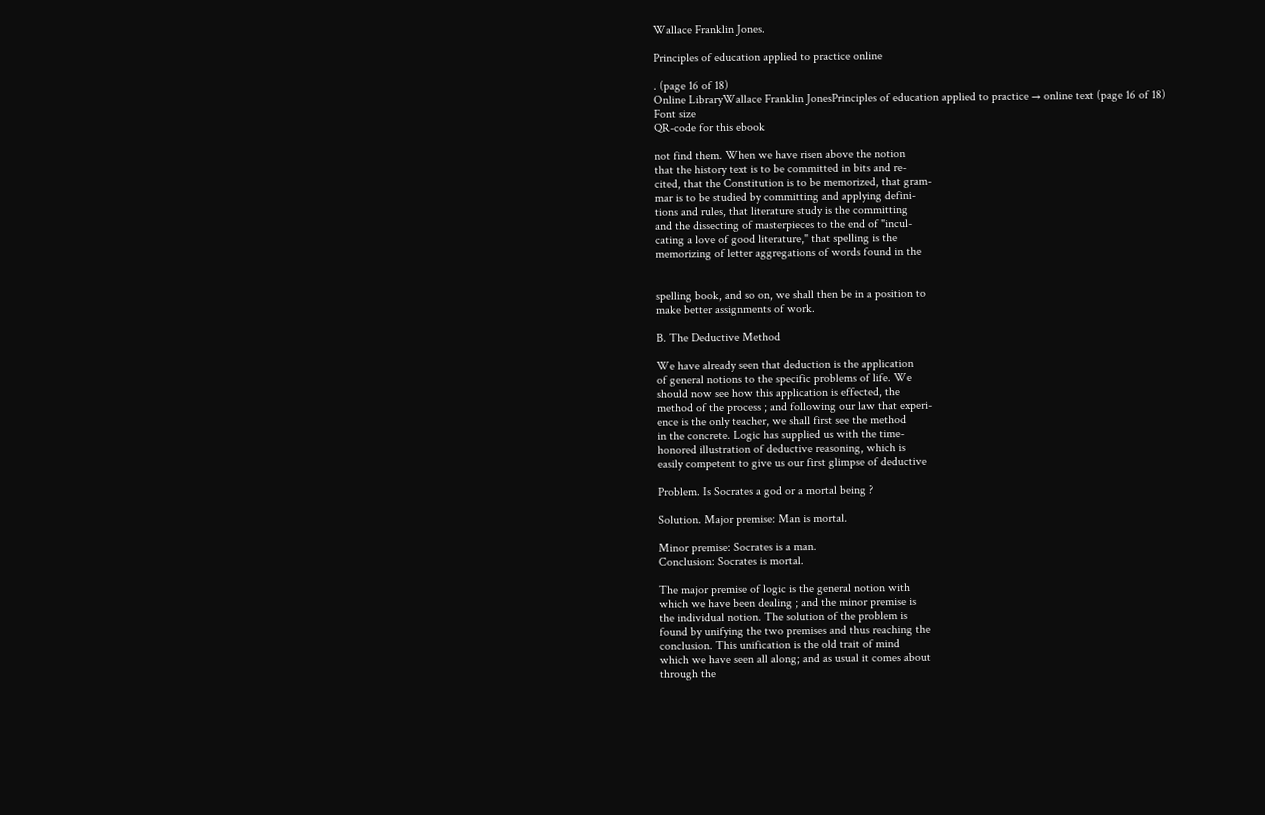Wallace Franklin Jones.

Principles of education applied to practice online

. (page 16 of 18)
Online LibraryWallace Franklin JonesPrinciples of education applied to practice → online text (page 16 of 18)
Font size
QR-code for this ebook

not find them. When we have risen above the notion
that the history text is to be committed in bits and re-
cited, that the Constitution is to be memorized, that gram-
mar is to be studied by committing and applying defini-
tions and rules, that literature study is the committing
and the dissecting of masterpieces to the end of "incul-
cating a love of good literature," that spelling is the
memorizing of letter aggregations of words found in the


spelling book, and so on, we shall then be in a position to
make better assignments of work.

B. The Deductive Method

We have already seen that deduction is the application
of general notions to the specific problems of life. We
should now see how this application is effected, the
method of the process ; and following our law that experi-
ence is the only teacher, we shall first see the method
in the concrete. Logic has supplied us with the time-
honored illustration of deductive reasoning, which is
easily competent to give us our first glimpse of deductive

Problem. Is Socrates a god or a mortal being ?

Solution. Major premise: Man is mortal.

Minor premise: Socrates is a man.
Conclusion: Socrates is mortal.

The major premise of logic is the general notion with
which we have been dealing ; and the minor premise is
the individual notion. The solution of the problem is
found by unifying the two premises and thus reaching the
conclusion. This unification is the old trait of mind
which we have seen all along; and as usual it comes about
through the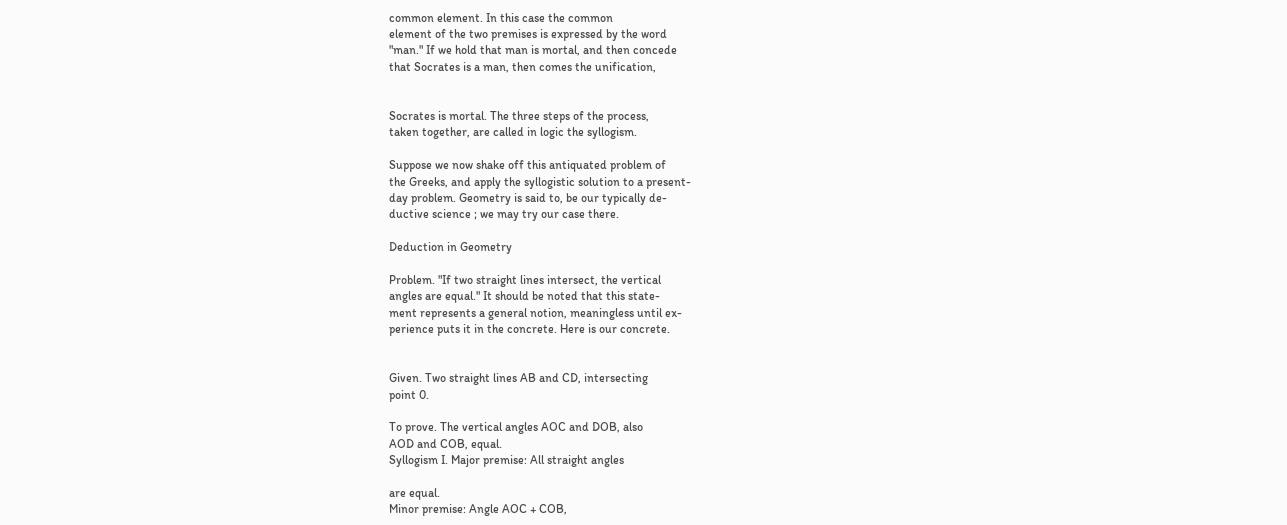common element. In this case the common
element of the two premises is expressed by the word
"man." If we hold that man is mortal, and then concede
that Socrates is a man, then comes the unification,


Socrates is mortal. The three steps of the process,
taken together, are called in logic the syllogism.

Suppose we now shake off this antiquated problem of
the Greeks, and apply the syllogistic solution to a present-
day problem. Geometry is said to, be our typically de-
ductive science ; we may try our case there.

Deduction in Geometry

Problem. "If two straight lines intersect, the vertical
angles are equal." It should be noted that this state-
ment represents a general notion, meaningless until ex-
perience puts it in the concrete. Here is our concrete.


Given. Two straight lines AB and CD, intersecting
point 0.

To prove. The vertical angles AOC and DOB, also
AOD and COB, equal.
Syllogism I. Major premise: All straight angles

are equal.
Minor premise: Angle AOC + COB,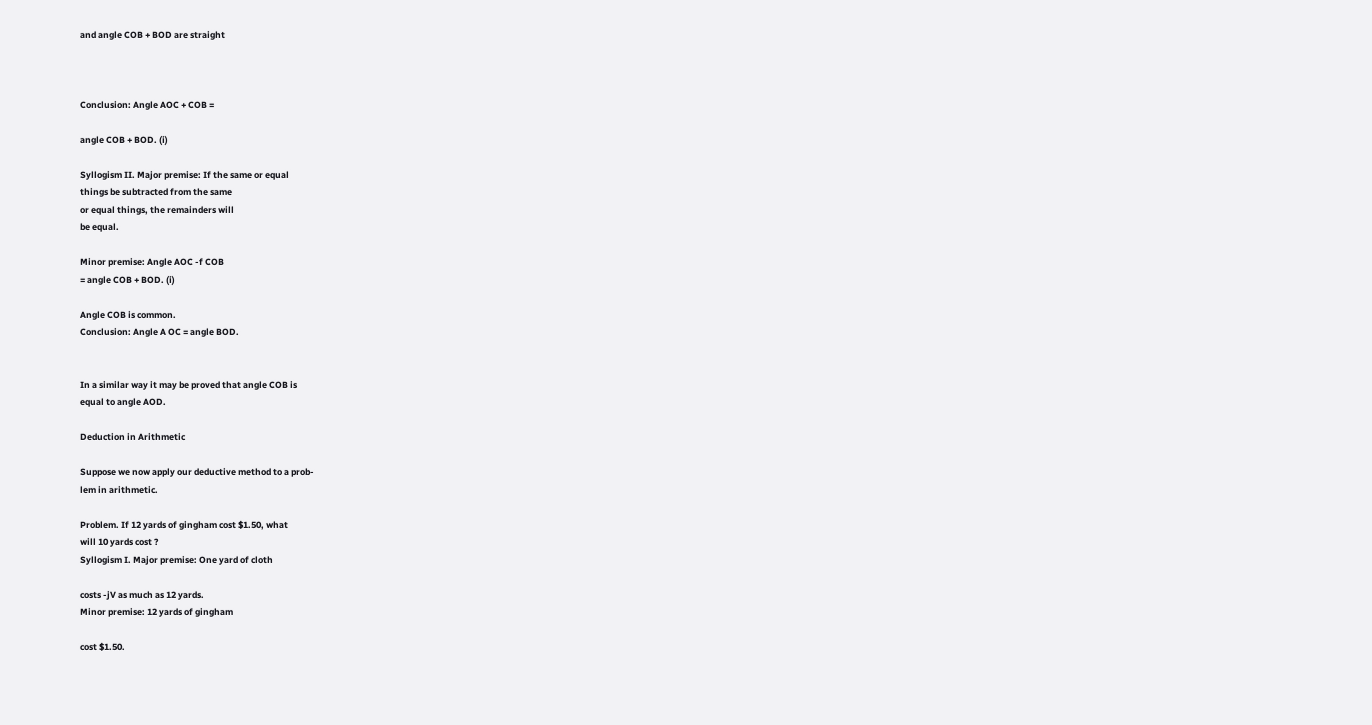and angle COB + BOD are straight



Conclusion: Angle AOC + COB =

angle COB + BOD. (i)

Syllogism II. Major premise: If the same or equal
things be subtracted from the same
or equal things, the remainders will
be equal.

Minor premise: Angle AOC -f COB
= angle COB + BOD. (i)

Angle COB is common.
Conclusion: Angle A OC = angle BOD.


In a similar way it may be proved that angle COB is
equal to angle AOD.

Deduction in Arithmetic

Suppose we now apply our deductive method to a prob-
lem in arithmetic.

Problem. If 12 yards of gingham cost $1.50, what
will 10 yards cost ?
Syllogism I. Major premise: One yard of cloth

costs -jV as much as 12 yards.
Minor premise: 12 yards of gingham

cost $1.50.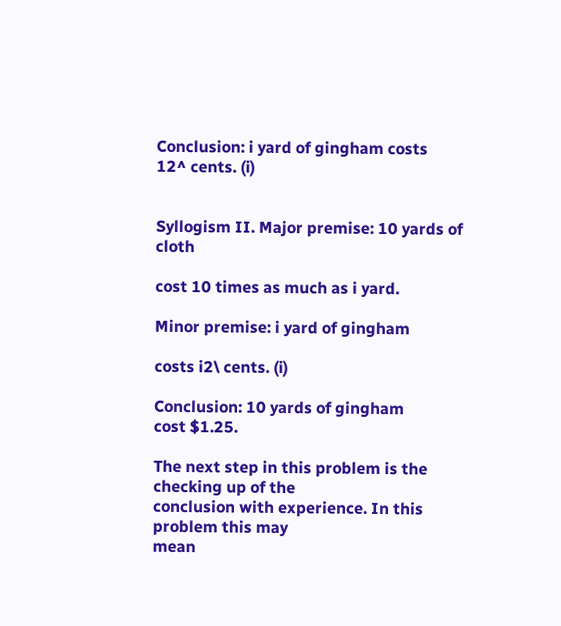Conclusion: i yard of gingham costs
12^ cents. (i)


Syllogism II. Major premise: 10 yards of cloth

cost 10 times as much as i yard.

Minor premise: i yard of gingham

costs i2\ cents. (i)

Conclusion: 10 yards of gingham
cost $1.25.

The next step in this problem is the checking up of the
conclusion with experience. In this problem this may
mean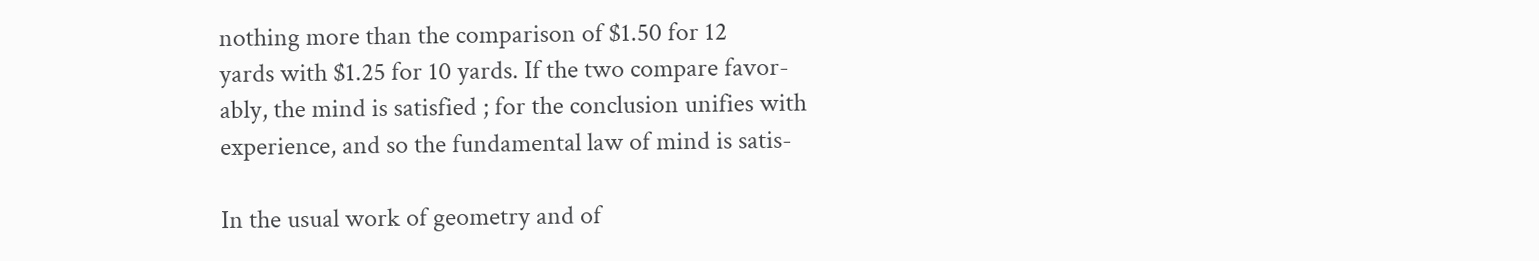nothing more than the comparison of $1.50 for 12
yards with $1.25 for 10 yards. If the two compare favor-
ably, the mind is satisfied ; for the conclusion unifies with
experience, and so the fundamental law of mind is satis-

In the usual work of geometry and of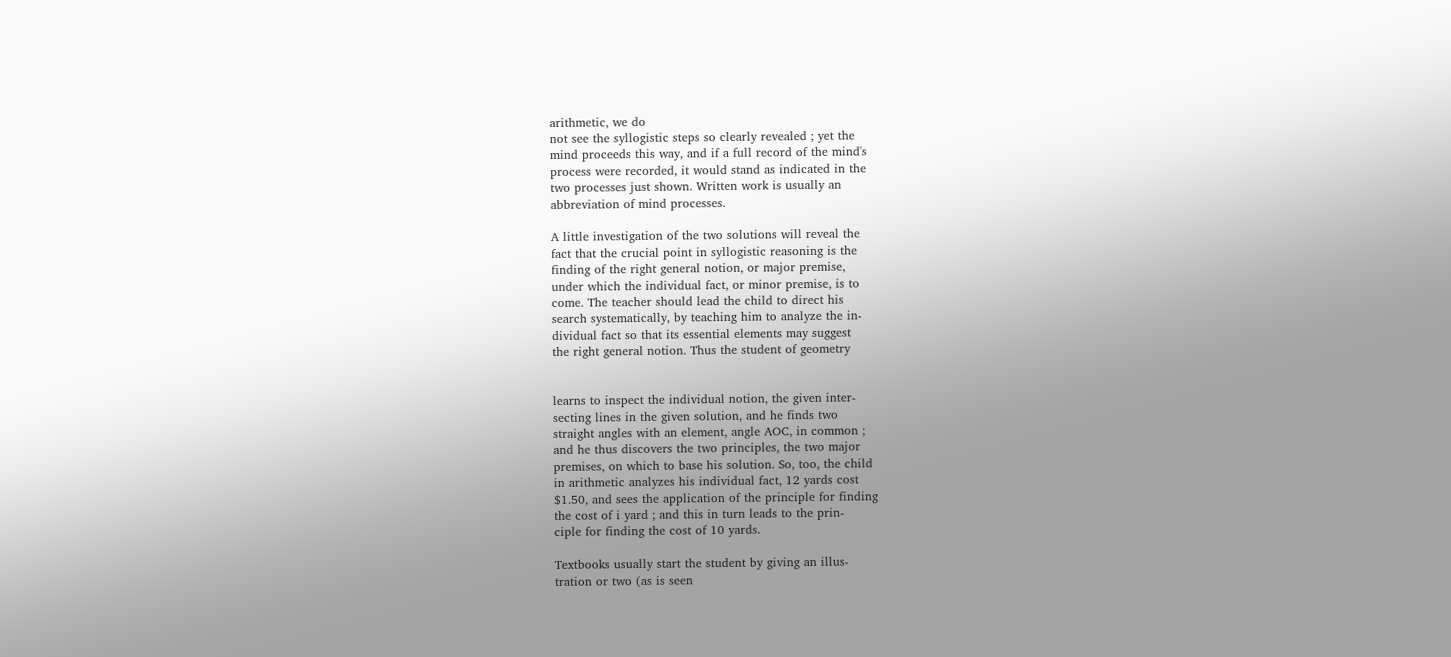arithmetic, we do
not see the syllogistic steps so clearly revealed ; yet the
mind proceeds this way, and if a full record of the mind's
process were recorded, it would stand as indicated in the
two processes just shown. Written work is usually an
abbreviation of mind processes.

A little investigation of the two solutions will reveal the
fact that the crucial point in syllogistic reasoning is the
finding of the right general notion, or major premise,
under which the individual fact, or minor premise, is to
come. The teacher should lead the child to direct his
search systematically, by teaching him to analyze the in-
dividual fact so that its essential elements may suggest
the right general notion. Thus the student of geometry


learns to inspect the individual notion, the given inter-
secting lines in the given solution, and he finds two
straight angles with an element, angle AOC, in common ;
and he thus discovers the two principles, the two major
premises, on which to base his solution. So, too, the child
in arithmetic analyzes his individual fact, 12 yards cost
$1.50, and sees the application of the principle for finding
the cost of i yard ; and this in turn leads to the prin-
ciple for finding the cost of 10 yards.

Textbooks usually start the student by giving an illus-
tration or two (as is seen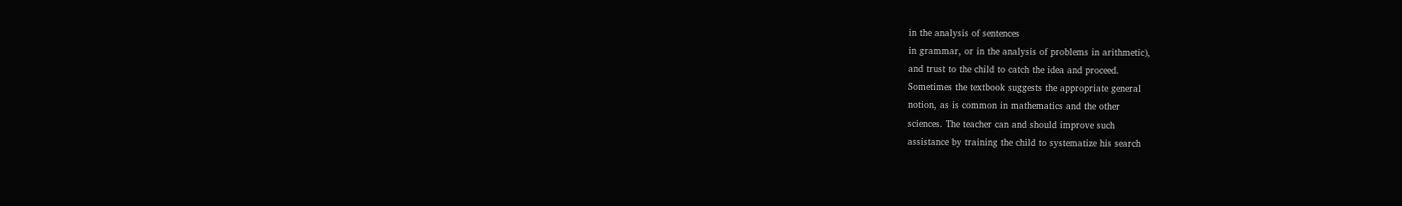in the analysis of sentences
in grammar, or in the analysis of problems in arithmetic),
and trust to the child to catch the idea and proceed.
Sometimes the textbook suggests the appropriate general
notion, as is common in mathematics and the other
sciences. The teacher can and should improve such
assistance by training the child to systematize his search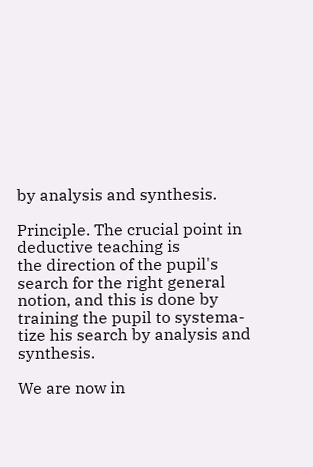by analysis and synthesis.

Principle. The crucial point in deductive teaching is
the direction of the pupil's search for the right general
notion, and this is done by training the pupil to systema-
tize his search by analysis and synthesis.

We are now in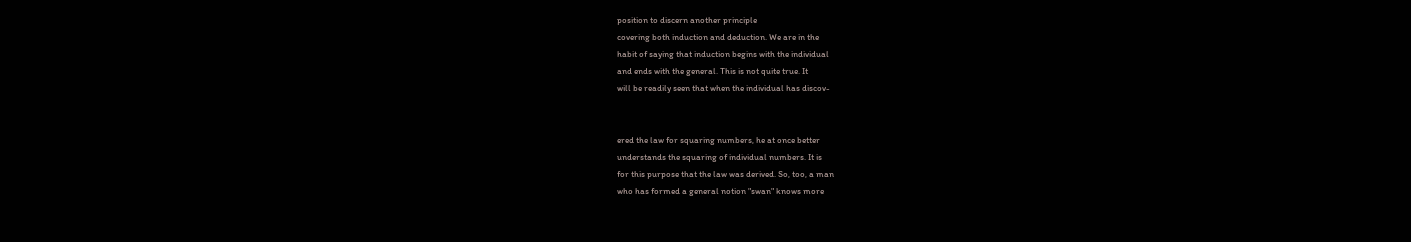position to discern another principle
covering both induction and deduction. We are in the
habit of saying that induction begins with the individual
and ends with the general. This is not quite true. It
will be readily seen that when the individual has discov-


ered the law for squaring numbers, he at once better
understands the squaring of individual numbers. It is
for this purpose that the law was derived. So, too, a man
who has formed a general notion "swan" knows more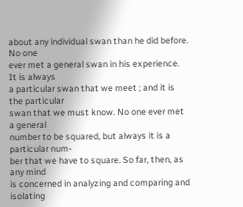about any individual swan than he did before. No one
ever met a general swan in his experience. It is always
a particular swan that we meet ; and it is the particular
swan that we must know. No one ever met a general
number to be squared, but always it is a particular num-
ber that we have to square. So far, then, as any mind
is concerned in analyzing and comparing and isolating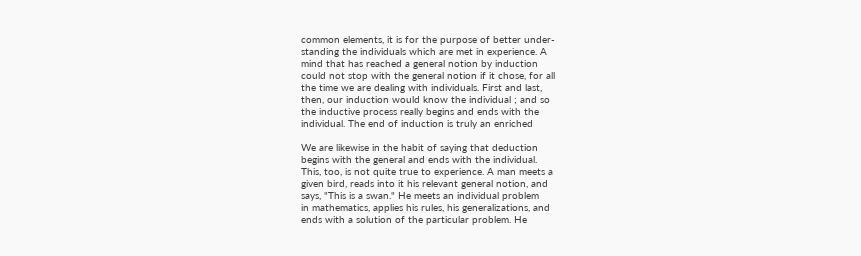common elements, it is for the purpose of better under-
standing the individuals which are met in experience. A
mind that has reached a general notion by induction
could not stop with the general notion if it chose, for all
the time we are dealing with individuals. First and last,
then, our induction would know the individual ; and so
the inductive process really begins and ends with the
individual. The end of induction is truly an enriched

We are likewise in the habit of saying that deduction
begins with the general and ends with the individual.
This, too, is not quite true to experience. A man meets a
given bird, reads into it his relevant general notion, and
says, "This is a swan." He meets an individual problem
in mathematics, applies his rules, his generalizations, and
ends with a solution of the particular problem. He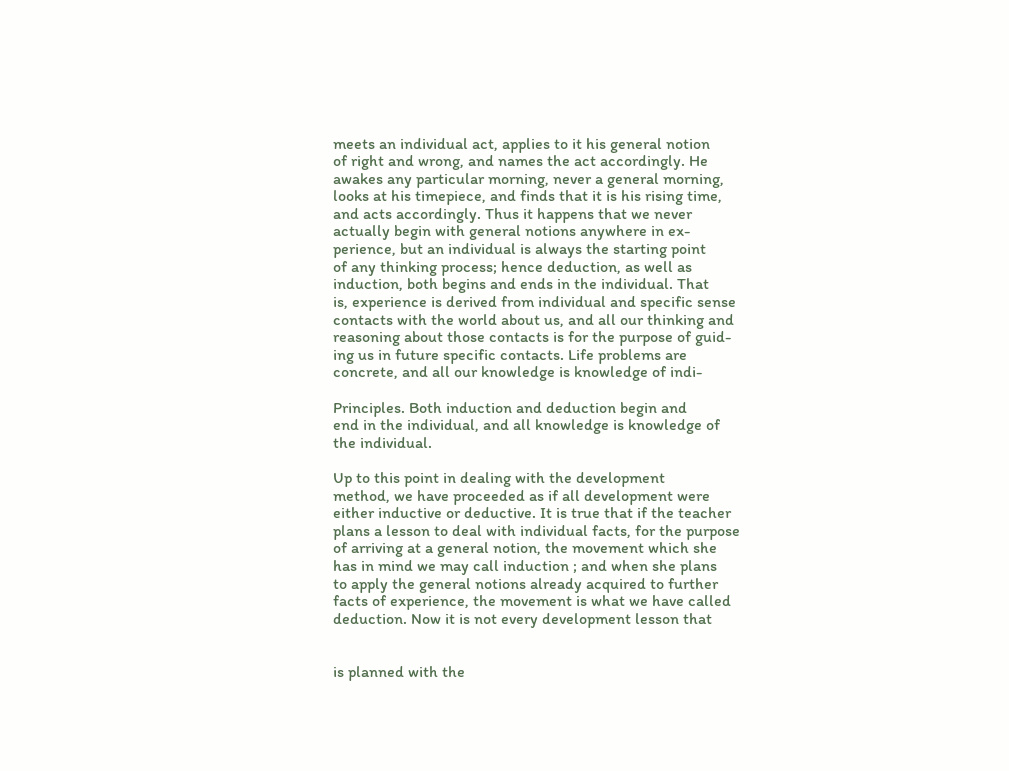meets an individual act, applies to it his general notion
of right and wrong, and names the act accordingly. He
awakes any particular morning, never a general morning,
looks at his timepiece, and finds that it is his rising time,
and acts accordingly. Thus it happens that we never
actually begin with general notions anywhere in ex-
perience, but an individual is always the starting point
of any thinking process; hence deduction, as well as
induction, both begins and ends in the individual. That
is, experience is derived from individual and specific sense
contacts with the world about us, and all our thinking and
reasoning about those contacts is for the purpose of guid-
ing us in future specific contacts. Life problems are
concrete, and all our knowledge is knowledge of indi-

Principles. Both induction and deduction begin and
end in the individual, and all knowledge is knowledge of
the individual.

Up to this point in dealing with the development
method, we have proceeded as if all development were
either inductive or deductive. It is true that if the teacher
plans a lesson to deal with individual facts, for the purpose
of arriving at a general notion, the movement which she
has in mind we may call induction ; and when she plans
to apply the general notions already acquired to further
facts of experience, the movement is what we have called
deduction. Now it is not every development lesson that


is planned with the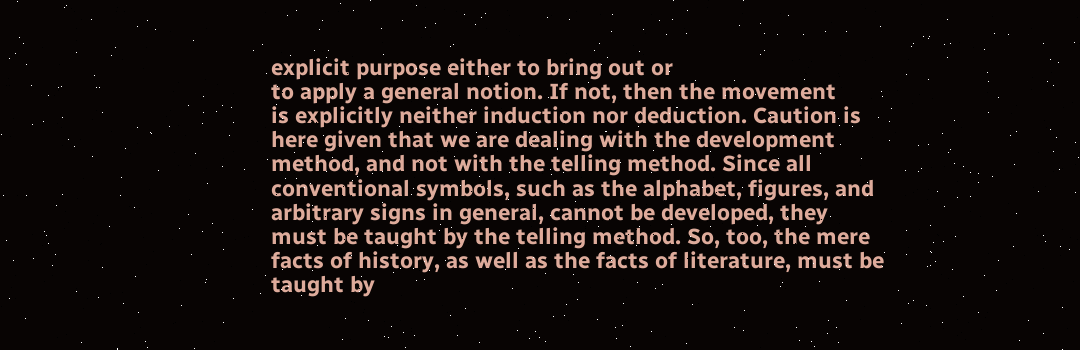explicit purpose either to bring out or
to apply a general notion. If not, then the movement
is explicitly neither induction nor deduction. Caution is
here given that we are dealing with the development
method, and not with the telling method. Since all
conventional symbols, such as the alphabet, figures, and
arbitrary signs in general, cannot be developed, they
must be taught by the telling method. So, too, the mere
facts of history, as well as the facts of literature, must be
taught by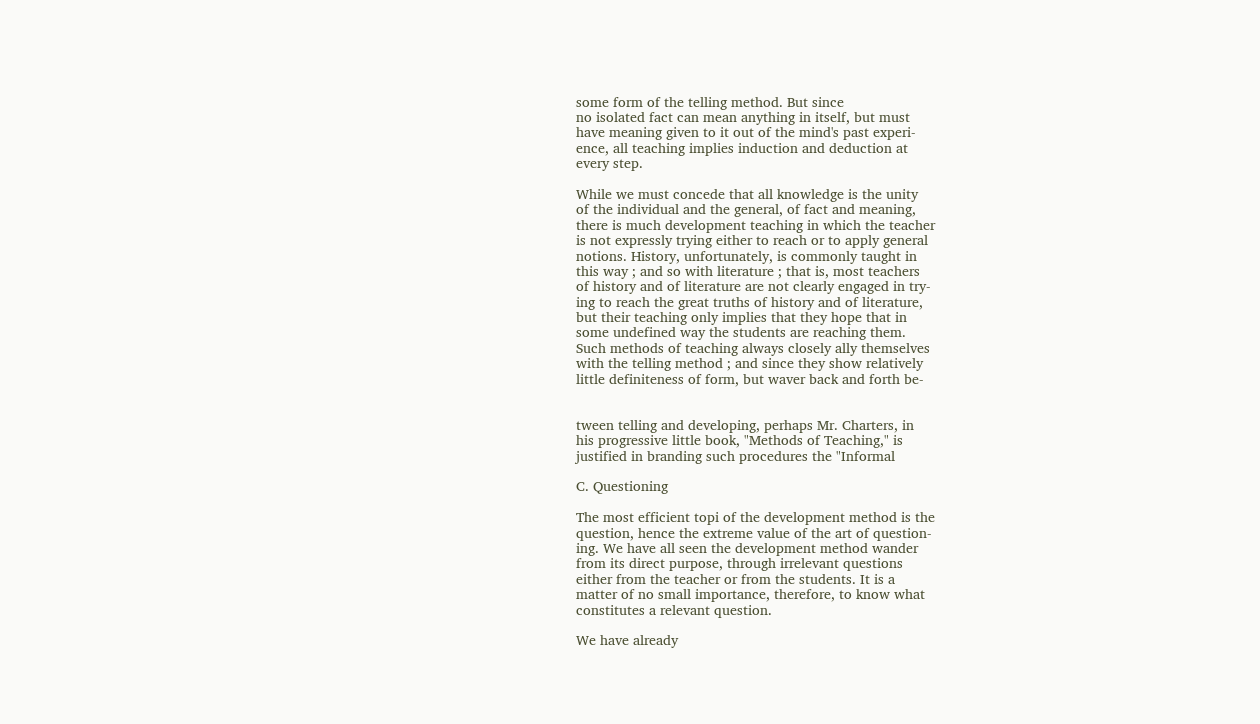some form of the telling method. But since
no isolated fact can mean anything in itself, but must
have meaning given to it out of the mind's past experi-
ence, all teaching implies induction and deduction at
every step.

While we must concede that all knowledge is the unity
of the individual and the general, of fact and meaning,
there is much development teaching in which the teacher
is not expressly trying either to reach or to apply general
notions. History, unfortunately, is commonly taught in
this way ; and so with literature ; that is, most teachers
of history and of literature are not clearly engaged in try-
ing to reach the great truths of history and of literature,
but their teaching only implies that they hope that in
some undefined way the students are reaching them.
Such methods of teaching always closely ally themselves
with the telling method ; and since they show relatively
little definiteness of form, but waver back and forth be-


tween telling and developing, perhaps Mr. Charters, in
his progressive little book, "Methods of Teaching," is
justified in branding such procedures the "Informal

C. Questioning

The most efficient topi of the development method is the
question, hence the extreme value of the art of question-
ing. We have all seen the development method wander
from its direct purpose, through irrelevant questions
either from the teacher or from the students. It is a
matter of no small importance, therefore, to know what
constitutes a relevant question.

We have already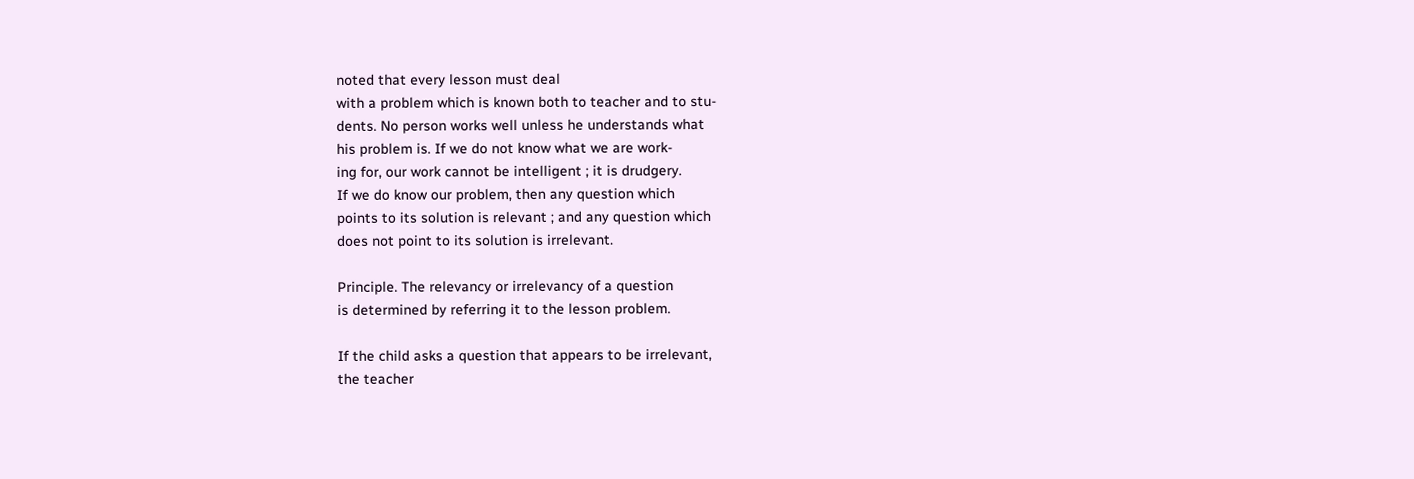noted that every lesson must deal
with a problem which is known both to teacher and to stu-
dents. No person works well unless he understands what
his problem is. If we do not know what we are work-
ing for, our work cannot be intelligent ; it is drudgery.
If we do know our problem, then any question which
points to its solution is relevant ; and any question which
does not point to its solution is irrelevant.

Principle. The relevancy or irrelevancy of a question
is determined by referring it to the lesson problem.

If the child asks a question that appears to be irrelevant,
the teacher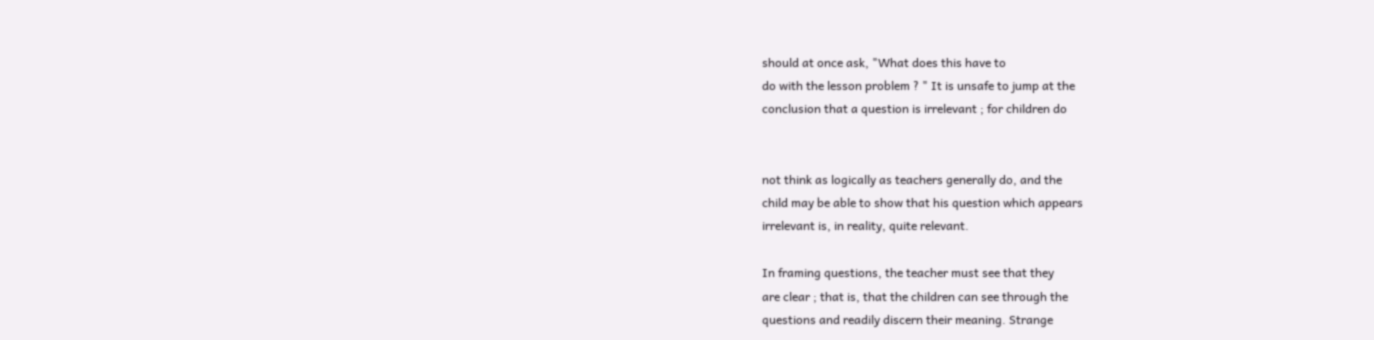should at once ask, "What does this have to
do with the lesson problem ? " It is unsafe to jump at the
conclusion that a question is irrelevant ; for children do


not think as logically as teachers generally do, and the
child may be able to show that his question which appears
irrelevant is, in reality, quite relevant.

In framing questions, the teacher must see that they
are clear ; that is, that the children can see through the
questions and readily discern their meaning. Strange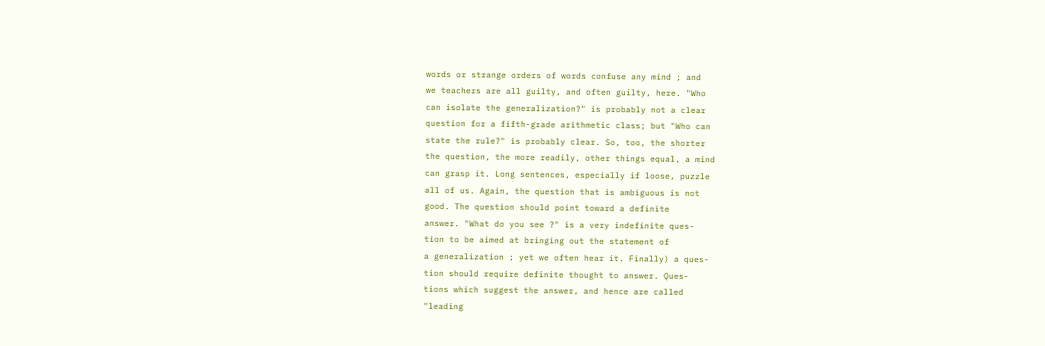words or strange orders of words confuse any mind ; and
we teachers are all guilty, and often guilty, here. "Who
can isolate the generalization?" is probably not a clear
question for a fifth-grade arithmetic class; but "Who can
state the rule?" is probably clear. So, too, the shorter
the question, the more readily, other things equal, a mind
can grasp it. Long sentences, especially if loose, puzzle
all of us. Again, the question that is ambiguous is not
good. The question should point toward a definite
answer. "What do you see ?" is a very indefinite ques-
tion to be aimed at bringing out the statement of
a generalization ; yet we often hear it. Finally) a ques-
tion should require definite thought to answer. Ques-
tions which suggest the answer, and hence are called
"leading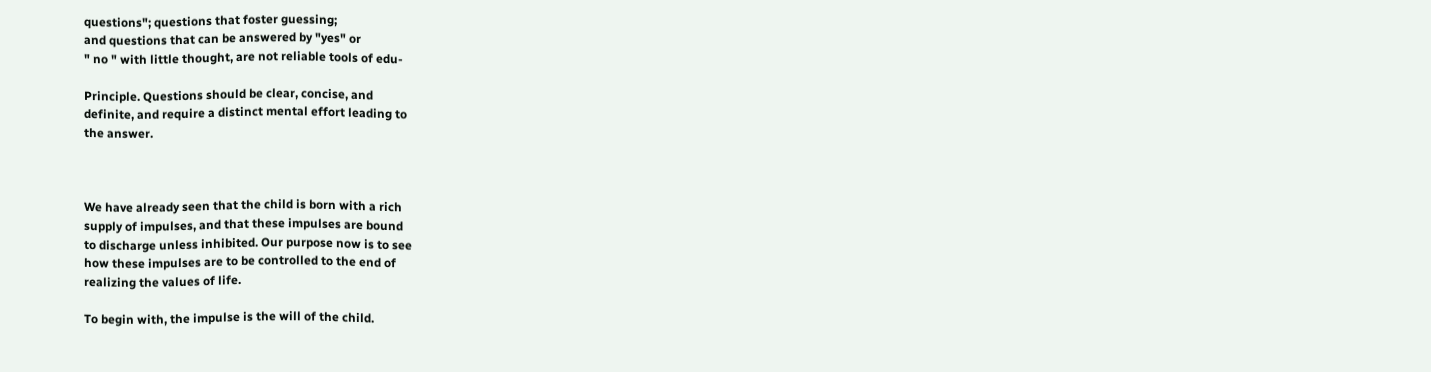questions"; questions that foster guessing;
and questions that can be answered by "yes" or
" no " with little thought, are not reliable tools of edu-

Principle. Questions should be clear, concise, and
definite, and require a distinct mental effort leading to
the answer.



We have already seen that the child is born with a rich
supply of impulses, and that these impulses are bound
to discharge unless inhibited. Our purpose now is to see
how these impulses are to be controlled to the end of
realizing the values of life.

To begin with, the impulse is the will of the child.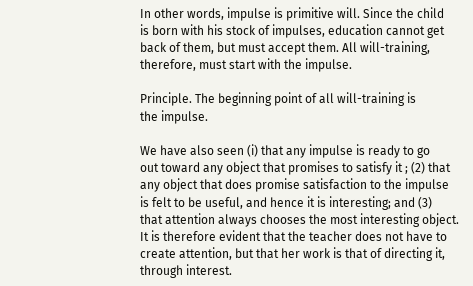In other words, impulse is primitive will. Since the child
is born with his stock of impulses, education cannot get
back of them, but must accept them. All will-training,
therefore, must start with the impulse.

Principle. The beginning point of all will-training is
the impulse.

We have also seen (i) that any impulse is ready to go
out toward any object that promises to satisfy it ; (2) that
any object that does promise satisfaction to the impulse
is felt to be useful, and hence it is interesting; and (3)
that attention always chooses the most interesting object.
It is therefore evident that the teacher does not have to
create attention, but that her work is that of directing it,
through interest.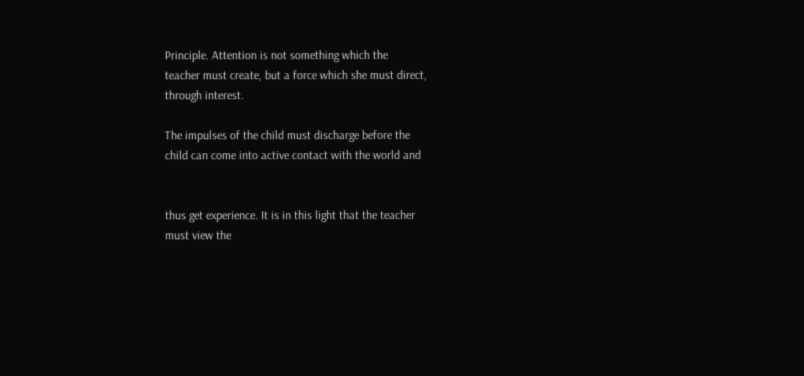Principle. Attention is not something which the
teacher must create, but a force which she must direct,
through interest.

The impulses of the child must discharge before the
child can come into active contact with the world and


thus get experience. It is in this light that the teacher
must view the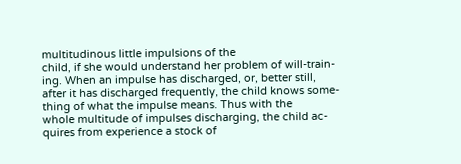multitudinous little impulsions of the
child, if she would understand her problem of will-train-
ing. When an impulse has discharged, or, better still,
after it has discharged frequently, the child knows some-
thing of what the impulse means. Thus with the
whole multitude of impulses discharging, the child ac-
quires from experience a stock of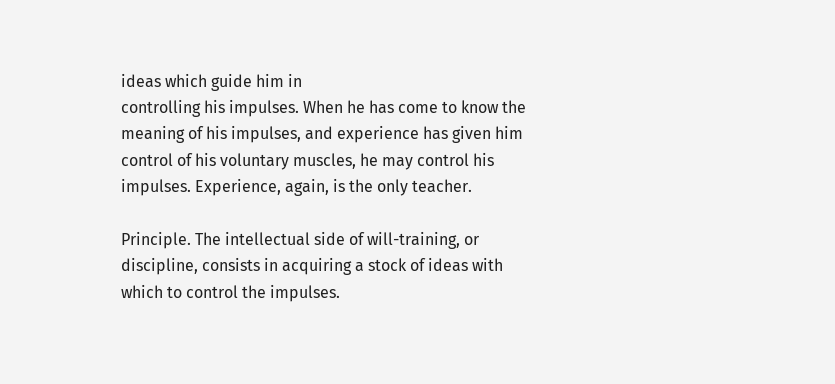ideas which guide him in
controlling his impulses. When he has come to know the
meaning of his impulses, and experience has given him
control of his voluntary muscles, he may control his
impulses. Experience, again, is the only teacher.

Principle. The intellectual side of will-training, or
discipline, consists in acquiring a stock of ideas with
which to control the impulses.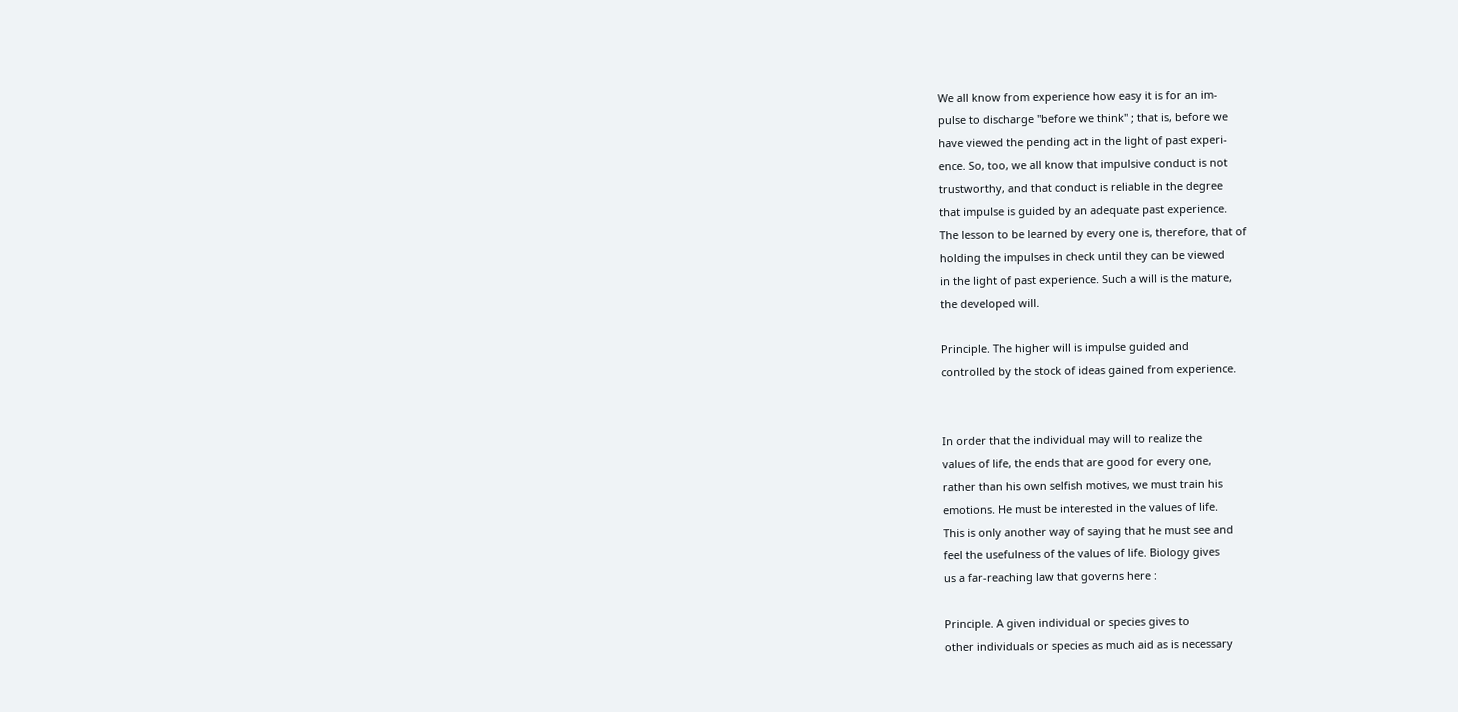We all know from experience how easy it is for an im-
pulse to discharge "before we think" ; that is, before we
have viewed the pending act in the light of past experi-
ence. So, too, we all know that impulsive conduct is not
trustworthy, and that conduct is reliable in the degree
that impulse is guided by an adequate past experience.
The lesson to be learned by every one is, therefore, that of
holding the impulses in check until they can be viewed
in the light of past experience. Such a will is the mature,
the developed will.

Principle. The higher will is impulse guided and
controlled by the stock of ideas gained from experience.


In order that the individual may will to realize the
values of life, the ends that are good for every one,
rather than his own selfish motives, we must train his
emotions. He must be interested in the values of life.
This is only another way of saying that he must see and
feel the usefulness of the values of life. Biology gives
us a far-reaching law that governs here :

Principle. A given individual or species gives to
other individuals or species as much aid as is necessary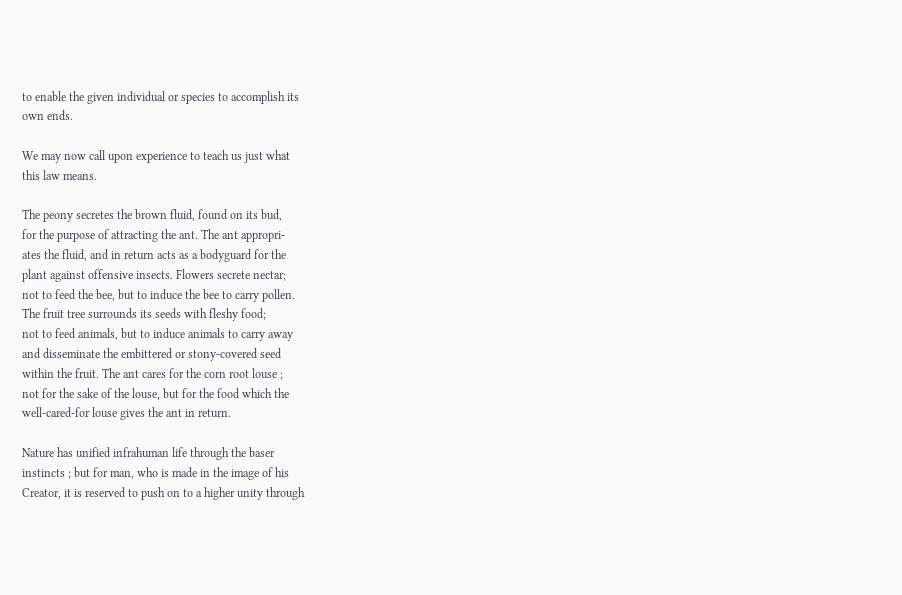to enable the given individual or species to accomplish its
own ends.

We may now call upon experience to teach us just what
this law means.

The peony secretes the brown fluid, found on its bud,
for the purpose of attracting the ant. The ant appropri-
ates the fluid, and in return acts as a bodyguard for the
plant against offensive insects. Flowers secrete nectar;
not to feed the bee, but to induce the bee to carry pollen.
The fruit tree surrounds its seeds with fleshy food;
not to feed animals, but to induce animals to carry away
and disseminate the embittered or stony-covered seed
within the fruit. The ant cares for the corn root louse ;
not for the sake of the louse, but for the food which the
well-cared-for louse gives the ant in return.

Nature has unified infrahuman life through the baser
instincts ; but for man, who is made in the image of his
Creator, it is reserved to push on to a higher unity through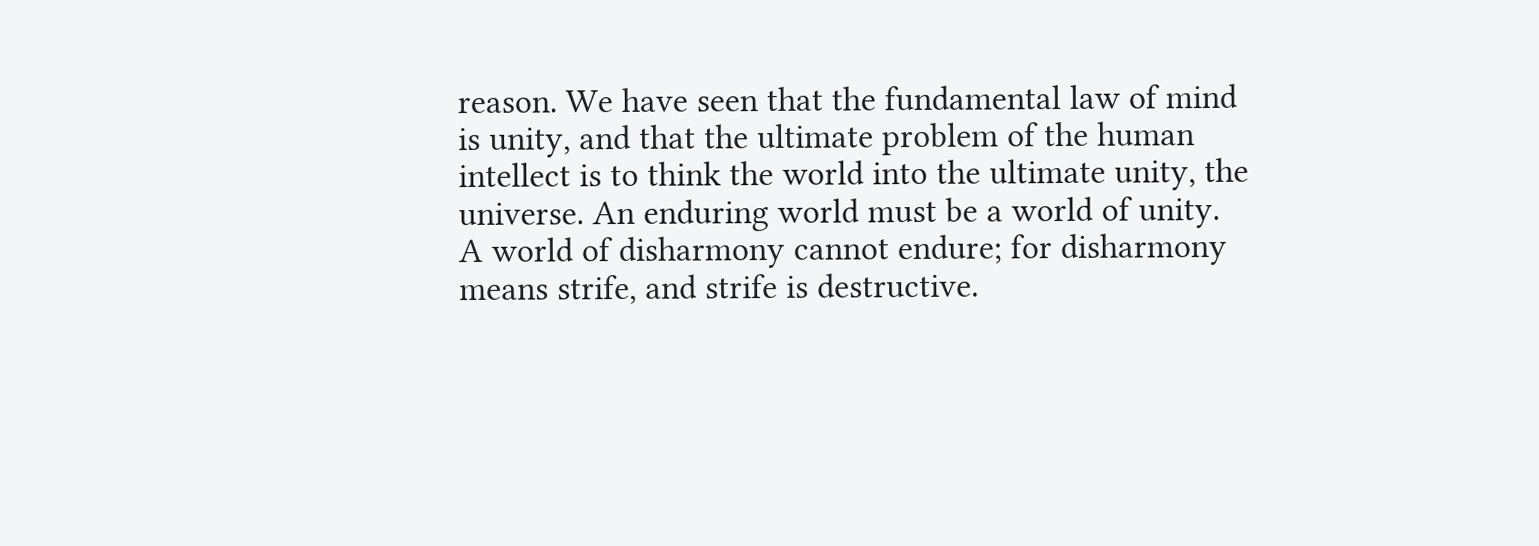reason. We have seen that the fundamental law of mind
is unity, and that the ultimate problem of the human
intellect is to think the world into the ultimate unity, the
universe. An enduring world must be a world of unity.
A world of disharmony cannot endure; for disharmony
means strife, and strife is destructive.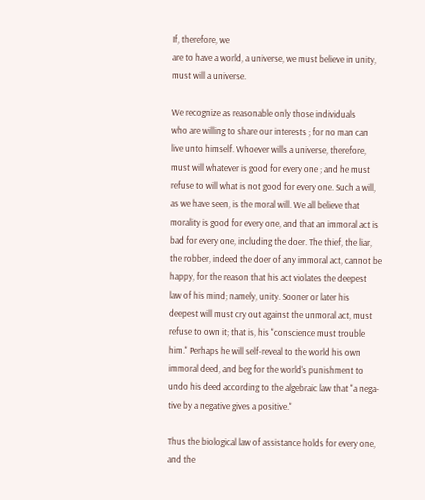If, therefore, we
are to have a world, a universe, we must believe in unity,
must will a universe.

We recognize as reasonable only those individuals
who are willing to share our interests ; for no man can
live unto himself. Whoever wills a universe, therefore,
must will whatever is good for every one ; and he must
refuse to will what is not good for every one. Such a will,
as we have seen, is the moral will. We all believe that
morality is good for every one, and that an immoral act is
bad for every one, including the doer. The thief, the liar,
the robber, indeed the doer of any immoral act, cannot be
happy, for the reason that his act violates the deepest
law of his mind; namely, unity. Sooner or later his
deepest will must cry out against the unmoral act, must
refuse to own it; that is, his "conscience must trouble
him." Perhaps he will self-reveal to the world his own
immoral deed, and beg for the world's punishment to
undo his deed according to the algebraic law that "a nega-
tive by a negative gives a positive."

Thus the biological law of assistance holds for every one,
and the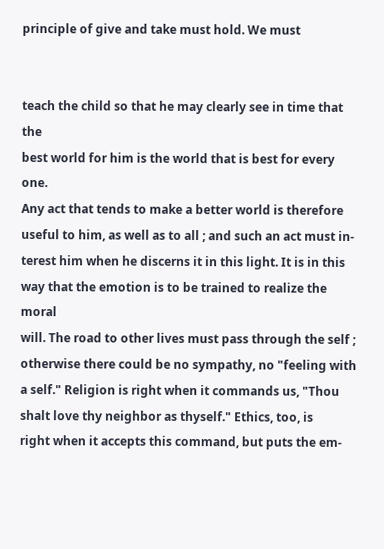principle of give and take must hold. We must


teach the child so that he may clearly see in time that the
best world for him is the world that is best for every one.
Any act that tends to make a better world is therefore
useful to him, as well as to all ; and such an act must in-
terest him when he discerns it in this light. It is in this
way that the emotion is to be trained to realize the moral
will. The road to other lives must pass through the self ;
otherwise there could be no sympathy, no "feeling with
a self." Religion is right when it commands us, "Thou
shalt love thy neighbor as thyself." Ethics, too, is
right when it accepts this command, but puts the em-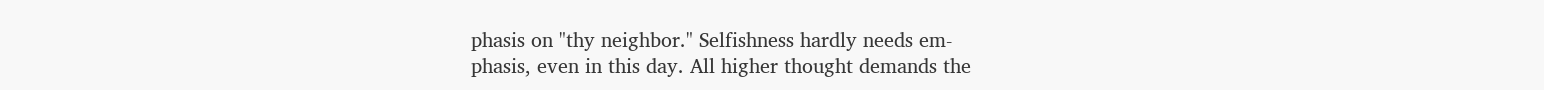phasis on "thy neighbor." Selfishness hardly needs em-
phasis, even in this day. All higher thought demands the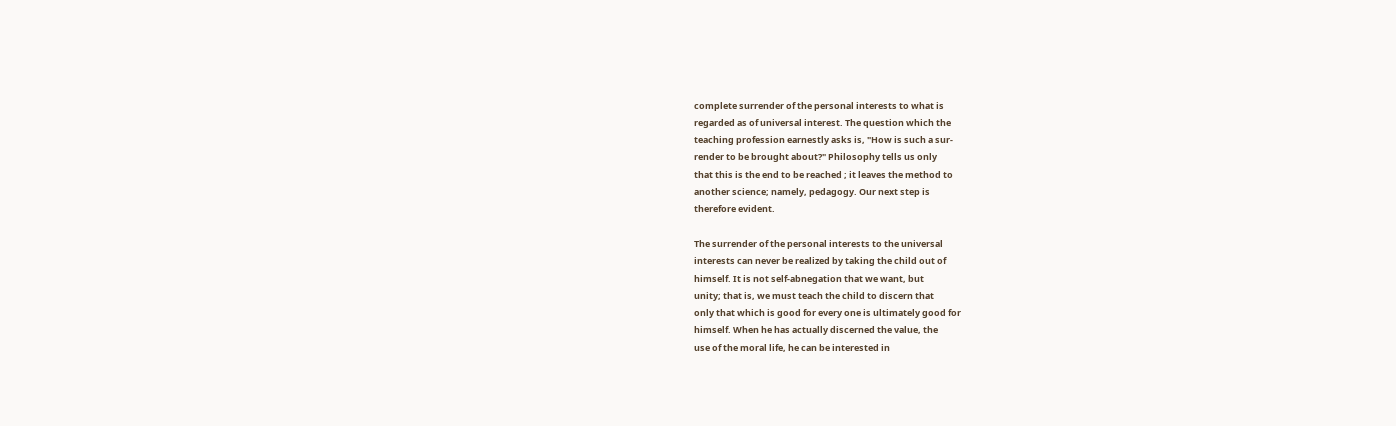complete surrender of the personal interests to what is
regarded as of universal interest. The question which the
teaching profession earnestly asks is, "How is such a sur-
render to be brought about?" Philosophy tells us only
that this is the end to be reached ; it leaves the method to
another science; namely, pedagogy. Our next step is
therefore evident.

The surrender of the personal interests to the universal
interests can never be realized by taking the child out of
himself. It is not self-abnegation that we want, but
unity; that is, we must teach the child to discern that
only that which is good for every one is ultimately good for
himself. When he has actually discerned the value, the
use of the moral life, he can be interested in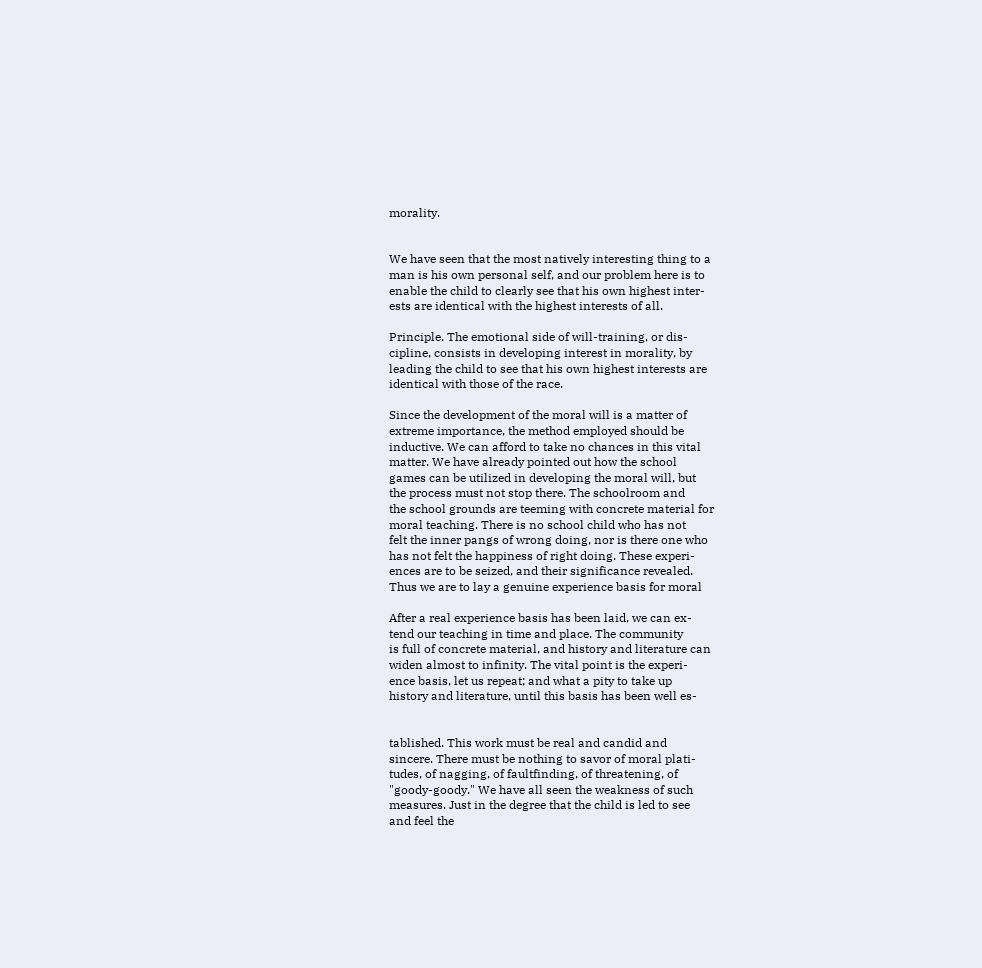morality.


We have seen that the most natively interesting thing to a
man is his own personal self, and our problem here is to
enable the child to clearly see that his own highest inter-
ests are identical with the highest interests of all.

Principle. The emotional side of will-training, or dis-
cipline, consists in developing interest in morality, by
leading the child to see that his own highest interests are
identical with those of the race.

Since the development of the moral will is a matter of
extreme importance, the method employed should be
inductive. We can afford to take no chances in this vital
matter. We have already pointed out how the school
games can be utilized in developing the moral will, but
the process must not stop there. The schoolroom and
the school grounds are teeming with concrete material for
moral teaching. There is no school child who has not
felt the inner pangs of wrong doing, nor is there one who
has not felt the happiness of right doing. These experi-
ences are to be seized, and their significance revealed.
Thus we are to lay a genuine experience basis for moral

After a real experience basis has been laid, we can ex-
tend our teaching in time and place. The community
is full of concrete material, and history and literature can
widen almost to infinity. The vital point is the experi-
ence basis, let us repeat; and what a pity to take up
history and literature, until this basis has been well es-


tablished. This work must be real and candid and
sincere. There must be nothing to savor of moral plati-
tudes, of nagging, of faultfinding, of threatening, of
"goody-goody." We have all seen the weakness of such
measures. Just in the degree that the child is led to see
and feel the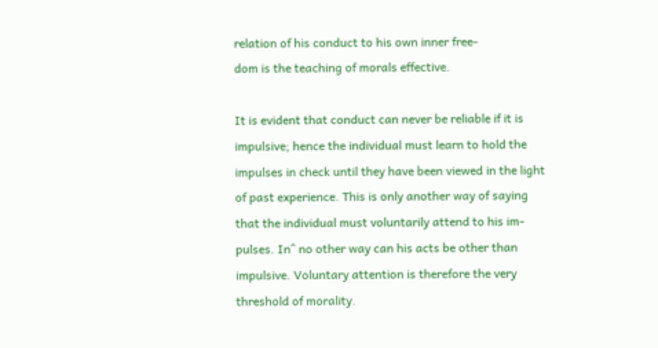relation of his conduct to his own inner free-
dom is the teaching of morals effective.

It is evident that conduct can never be reliable if it is
impulsive; hence the individual must learn to hold the
impulses in check until they have been viewed in the light
of past experience. This is only another way of saying
that the individual must voluntarily attend to his im-
pulses. In^ no other way can his acts be other than
impulsive. Voluntary attention is therefore the very
threshold of morality.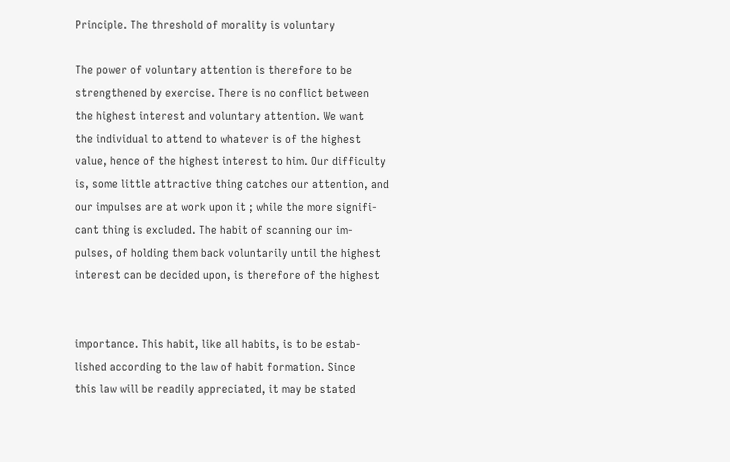Principle. The threshold of morality is voluntary

The power of voluntary attention is therefore to be
strengthened by exercise. There is no conflict between
the highest interest and voluntary attention. We want
the individual to attend to whatever is of the highest
value, hence of the highest interest to him. Our difficulty
is, some little attractive thing catches our attention, and
our impulses are at work upon it ; while the more signifi-
cant thing is excluded. The habit of scanning our im-
pulses, of holding them back voluntarily until the highest
interest can be decided upon, is therefore of the highest


importance. This habit, like all habits, is to be estab-
lished according to the law of habit formation. Since
this law will be readily appreciated, it may be stated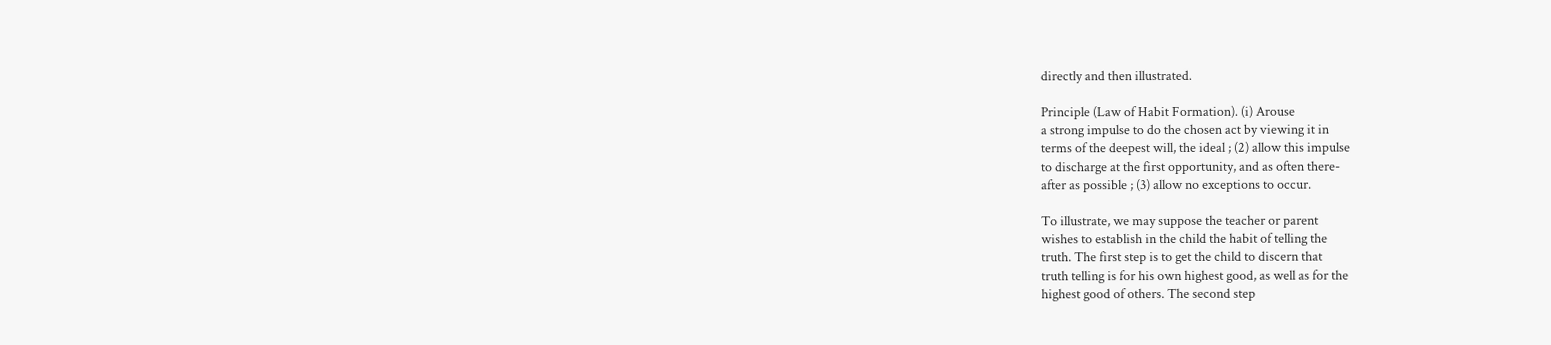directly and then illustrated.

Principle (Law of Habit Formation). (i) Arouse
a strong impulse to do the chosen act by viewing it in
terms of the deepest will, the ideal ; (2) allow this impulse
to discharge at the first opportunity, and as often there-
after as possible ; (3) allow no exceptions to occur.

To illustrate, we may suppose the teacher or parent
wishes to establish in the child the habit of telling the
truth. The first step is to get the child to discern that
truth telling is for his own highest good, as well as for the
highest good of others. The second step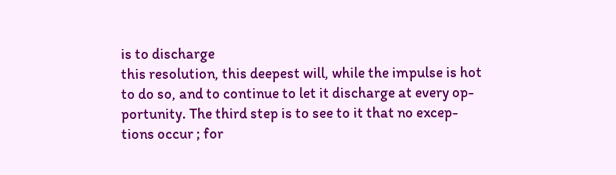is to discharge
this resolution, this deepest will, while the impulse is hot
to do so, and to continue to let it discharge at every op-
portunity. The third step is to see to it that no excep-
tions occur ; for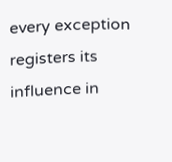every exception registers its influence in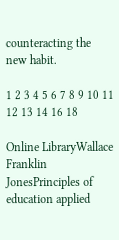counteracting the new habit.

1 2 3 4 5 6 7 8 9 10 11 12 13 14 16 18

Online LibraryWallace Franklin JonesPrinciples of education applied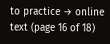to practice → online text (page 16 of 18)